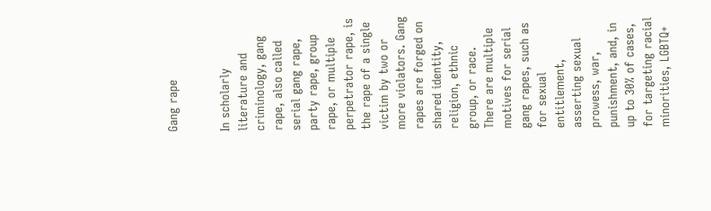Gang rape


In scholarly literature and criminology, gang rape, also called serial gang rape, party rape, group rape, or multiple perpetrator rape, is the rape of a single victim by two or more violators. Gang rapes are forged on shared identity, religion, ethnic group, or race. There are multiple motives for serial gang rapes, such as for sexual entitlement, asserting sexual prowess, war, punishment, and, in up to 30% of cases, for targeting racial minorities, LGBTQ+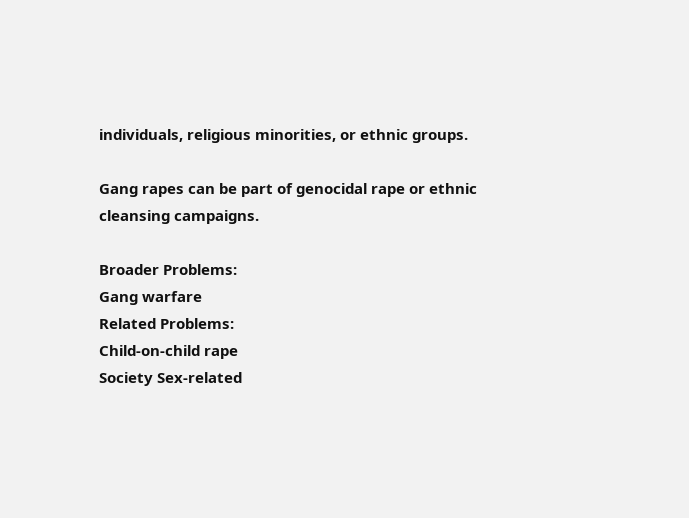individuals, religious minorities, or ethnic groups.

Gang rapes can be part of genocidal rape or ethnic cleansing campaigns.

Broader Problems:
Gang warfare
Related Problems:
Child-on-child rape
Society Sex-related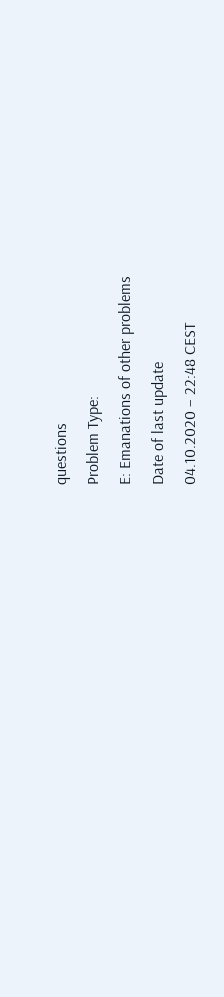questions
Problem Type:
E: Emanations of other problems
Date of last update
04.10.2020 – 22:48 CEST